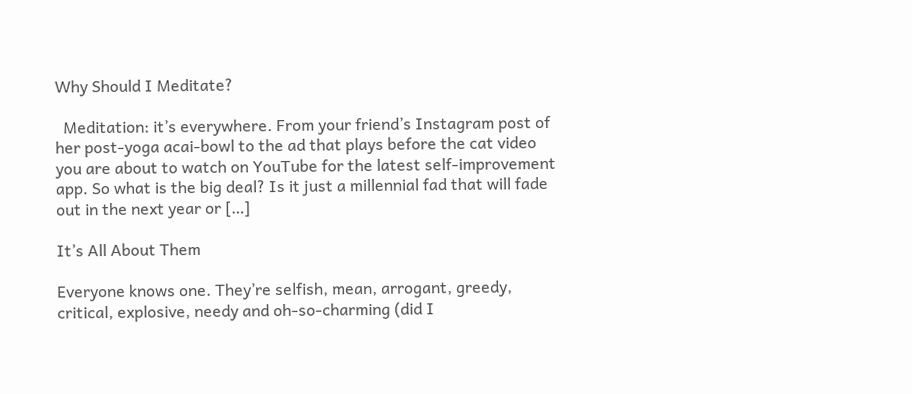Why Should I Meditate?

  Meditation: it’s everywhere. From your friend’s Instagram post of her post-yoga acai-bowl to the ad that plays before the cat video you are about to watch on YouTube for the latest self-improvement app. So what is the big deal? Is it just a millennial fad that will fade out in the next year or […]

It’s All About Them

Everyone knows one. They’re selfish, mean, arrogant, greedy, critical, explosive, needy and oh-so-charming (did I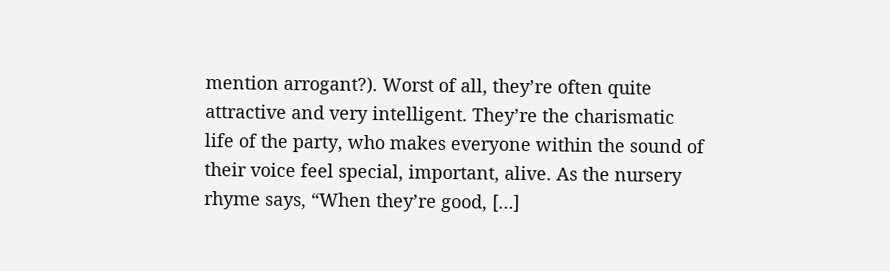mention arrogant?). Worst of all, they’re often quite attractive and very intelligent. They’re the charismatic life of the party, who makes everyone within the sound of their voice feel special, important, alive. As the nursery rhyme says, “When they’re good, […]